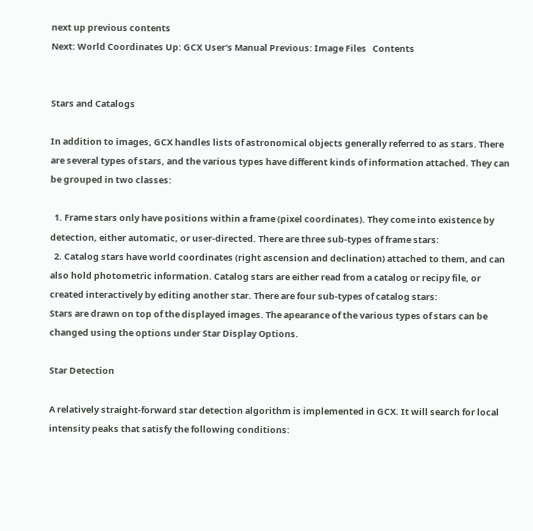next up previous contents
Next: World Coordinates Up: GCX User's Manual Previous: Image Files   Contents


Stars and Catalogs

In addition to images, GCX handles lists of astronomical objects generally referred to as stars. There are several types of stars, and the various types have different kinds of information attached. They can be grouped in two classes:

  1. Frame stars only have positions within a frame (pixel coordinates). They come into existence by detection, either automatic, or user-directed. There are three sub-types of frame stars:
  2. Catalog stars have world coordinates (right ascension and declination) attached to them, and can also hold photometric information. Catalog stars are either read from a catalog or recipy file, or created interactively by editing another star. There are four sub-types of catalog stars:
Stars are drawn on top of the displayed images. The apearance of the various types of stars can be changed using the options under Star Display Options.

Star Detection

A relatively straight-forward star detection algorithm is implemented in GCX. It will search for local intensity peaks that satisfy the following conditions: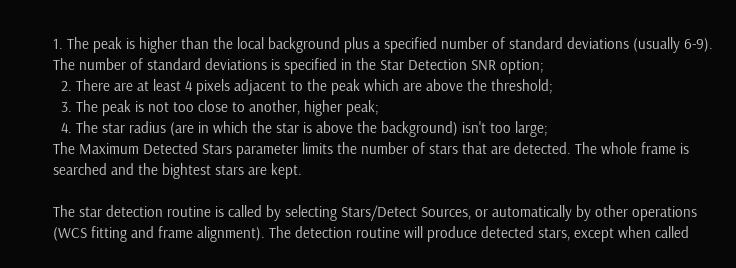1. The peak is higher than the local background plus a specified number of standard deviations (usually 6-9). The number of standard deviations is specified in the Star Detection SNR option;
  2. There are at least 4 pixels adjacent to the peak which are above the threshold;
  3. The peak is not too close to another, higher peak;
  4. The star radius (are in which the star is above the background) isn't too large;
The Maximum Detected Stars parameter limits the number of stars that are detected. The whole frame is searched and the bightest stars are kept.

The star detection routine is called by selecting Stars/Detect Sources, or automatically by other operations (WCS fitting and frame alignment). The detection routine will produce detected stars, except when called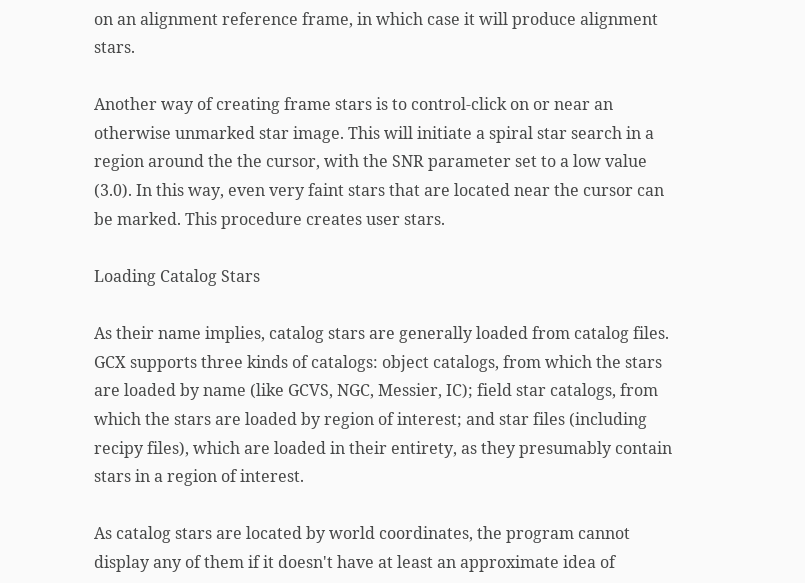on an alignment reference frame, in which case it will produce alignment stars.

Another way of creating frame stars is to control-click on or near an otherwise unmarked star image. This will initiate a spiral star search in a region around the the cursor, with the SNR parameter set to a low value (3.0). In this way, even very faint stars that are located near the cursor can be marked. This procedure creates user stars.

Loading Catalog Stars

As their name implies, catalog stars are generally loaded from catalog files. GCX supports three kinds of catalogs: object catalogs, from which the stars are loaded by name (like GCVS, NGC, Messier, IC); field star catalogs, from which the stars are loaded by region of interest; and star files (including recipy files), which are loaded in their entirety, as they presumably contain stars in a region of interest.

As catalog stars are located by world coordinates, the program cannot display any of them if it doesn't have at least an approximate idea of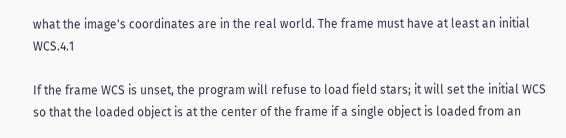what the image's coordinates are in the real world. The frame must have at least an initial WCS.4.1

If the frame WCS is unset, the program will refuse to load field stars; it will set the initial WCS so that the loaded object is at the center of the frame if a single object is loaded from an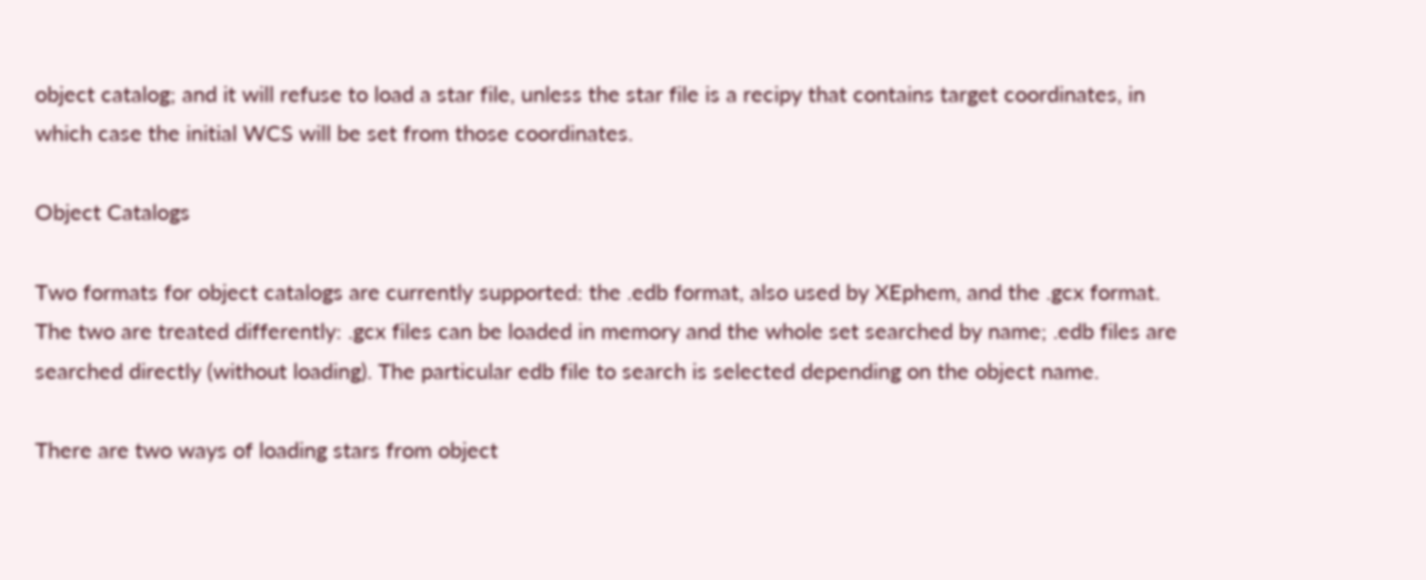object catalog; and it will refuse to load a star file, unless the star file is a recipy that contains target coordinates, in which case the initial WCS will be set from those coordinates.

Object Catalogs

Two formats for object catalogs are currently supported: the .edb format, also used by XEphem, and the .gcx format. The two are treated differently: .gcx files can be loaded in memory and the whole set searched by name; .edb files are searched directly (without loading). The particular edb file to search is selected depending on the object name.

There are two ways of loading stars from object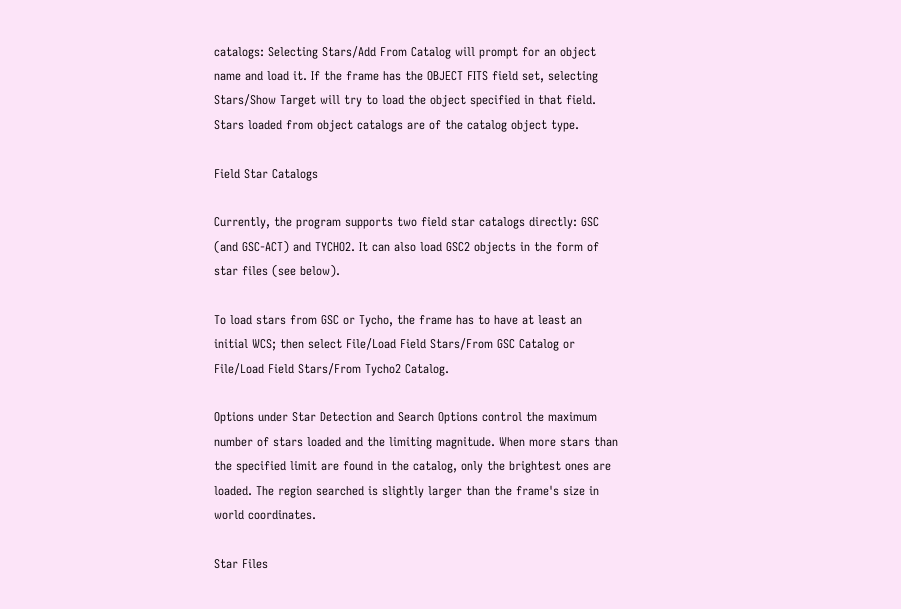catalogs: Selecting Stars/Add From Catalog will prompt for an object name and load it. If the frame has the OBJECT FITS field set, selecting Stars/Show Target will try to load the object specified in that field. Stars loaded from object catalogs are of the catalog object type.

Field Star Catalogs

Currently, the program supports two field star catalogs directly: GSC (and GSC-ACT) and TYCHO2. It can also load GSC2 objects in the form of star files (see below).

To load stars from GSC or Tycho, the frame has to have at least an initial WCS; then select File/Load Field Stars/From GSC Catalog or File/Load Field Stars/From Tycho2 Catalog.

Options under Star Detection and Search Options control the maximum number of stars loaded and the limiting magnitude. When more stars than the specified limit are found in the catalog, only the brightest ones are loaded. The region searched is slightly larger than the frame's size in world coordinates.

Star Files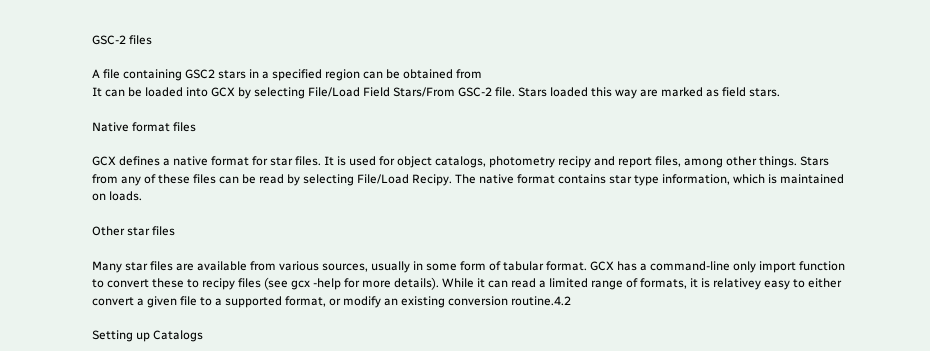GSC-2 files

A file containing GSC2 stars in a specified region can be obtained from
It can be loaded into GCX by selecting File/Load Field Stars/From GSC-2 file. Stars loaded this way are marked as field stars.

Native format files

GCX defines a native format for star files. It is used for object catalogs, photometry recipy and report files, among other things. Stars from any of these files can be read by selecting File/Load Recipy. The native format contains star type information, which is maintained on loads.

Other star files

Many star files are available from various sources, usually in some form of tabular format. GCX has a command-line only import function to convert these to recipy files (see gcx -help for more details). While it can read a limited range of formats, it is relativey easy to either convert a given file to a supported format, or modify an existing conversion routine.4.2

Setting up Catalogs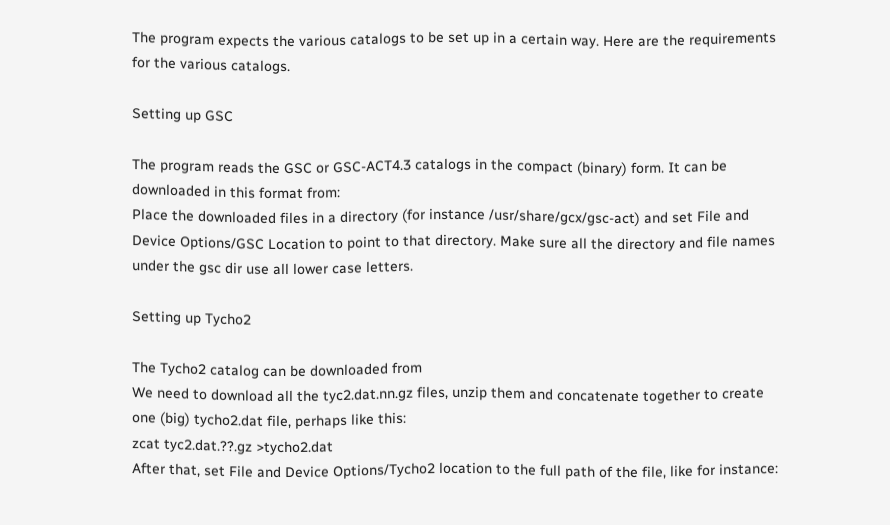The program expects the various catalogs to be set up in a certain way. Here are the requirements for the various catalogs.

Setting up GSC

The program reads the GSC or GSC-ACT4.3 catalogs in the compact (binary) form. It can be downloaded in this format from:
Place the downloaded files in a directory (for instance /usr/share/gcx/gsc-act) and set File and Device Options/GSC Location to point to that directory. Make sure all the directory and file names under the gsc dir use all lower case letters.

Setting up Tycho2

The Tycho2 catalog can be downloaded from
We need to download all the tyc2.dat.nn.gz files, unzip them and concatenate together to create one (big) tycho2.dat file, perhaps like this:
zcat tyc2.dat.??.gz >tycho2.dat
After that, set File and Device Options/Tycho2 location to the full path of the file, like for instance: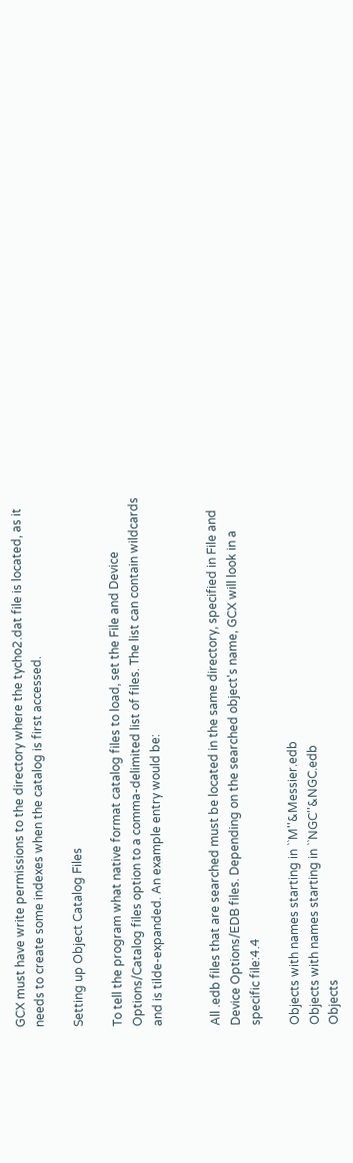GCX must have write permissions to the directory where the tycho2.dat file is located, as it needs to create some indexes when the catalog is first accessed.

Setting up Object Catalog Files

To tell the program what native format catalog files to load, set the File and Device Options/Catalog files option to a comma-delimited list of files. The list can contain wildcards and is tilde-expanded. An example entry would be:


All .edb files that are searched must be located in the same directory, specified in File and Device Options/EDB files. Depending on the searched object's name, GCX will look in a specific file:4.4

Objects with names starting in ``M''&Messier.edb
Objects with names starting in ``NGC''&NGC.edb
Objects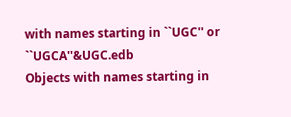with names starting in ``UGC'' or ``UGCA''&UGC.edb
Objects with names starting in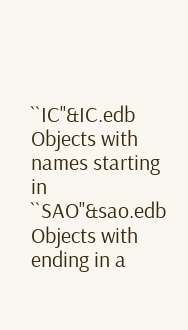``IC''&IC.edb
Objects with names starting in ``SAO''&sao.edb
Objects with ending in a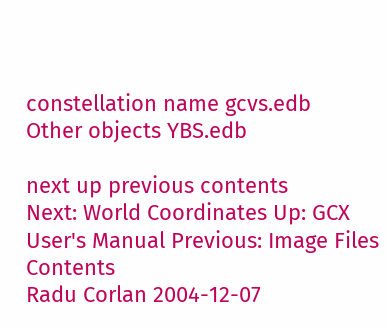constellation name gcvs.edb
Other objects YBS.edb

next up previous contents
Next: World Coordinates Up: GCX User's Manual Previous: Image Files   Contents
Radu Corlan 2004-12-07